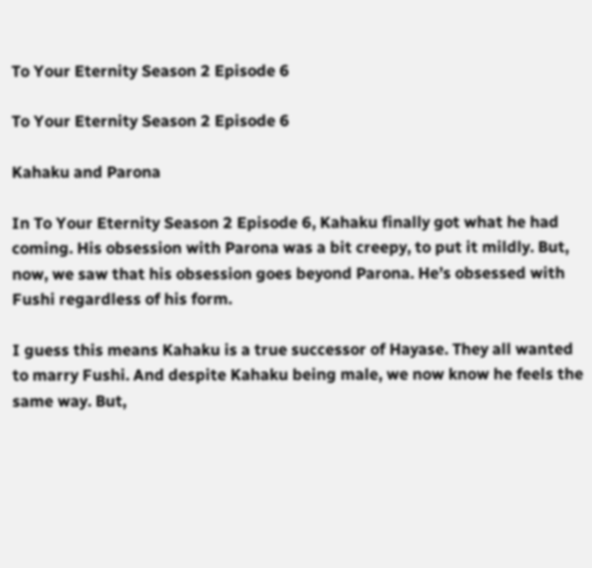To Your Eternity Season 2 Episode 6

To Your Eternity Season 2 Episode 6

Kahaku and Parona

In To Your Eternity Season 2 Episode 6, Kahaku finally got what he had coming. His obsession with Parona was a bit creepy, to put it mildly. But, now, we saw that his obsession goes beyond Parona. He’s obsessed with Fushi regardless of his form.

I guess this means Kahaku is a true successor of Hayase. They all wanted to marry Fushi. And despite Kahaku being male, we now know he feels the same way. But,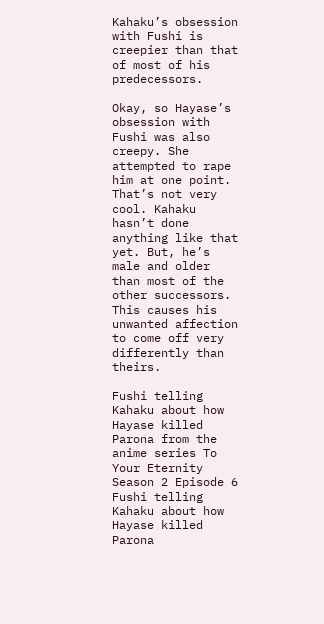Kahaku’s obsession with Fushi is creepier than that of most of his predecessors.

Okay, so Hayase’s obsession with Fushi was also creepy. She attempted to rape him at one point. That’s not very cool. Kahaku hasn’t done anything like that yet. But, he’s male and older than most of the other successors. This causes his unwanted affection to come off very differently than theirs.

Fushi telling Kahaku about how Hayase killed Parona from the anime series To Your Eternity Season 2 Episode 6
Fushi telling Kahaku about how Hayase killed Parona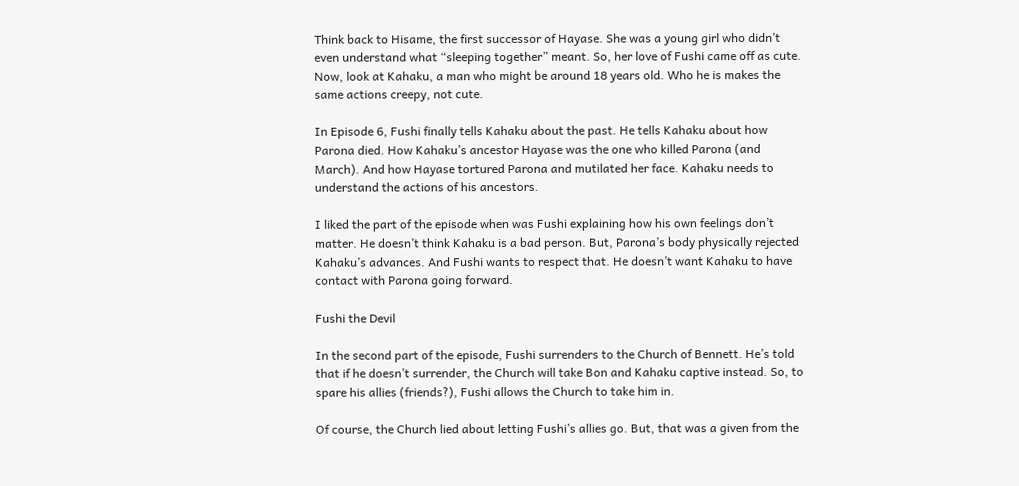Think back to Hisame, the first successor of Hayase. She was a young girl who didn’t even understand what “sleeping together” meant. So, her love of Fushi came off as cute. Now, look at Kahaku, a man who might be around 18 years old. Who he is makes the same actions creepy, not cute.

In Episode 6, Fushi finally tells Kahaku about the past. He tells Kahaku about how Parona died. How Kahaku’s ancestor Hayase was the one who killed Parona (and March). And how Hayase tortured Parona and mutilated her face. Kahaku needs to understand the actions of his ancestors.

I liked the part of the episode when was Fushi explaining how his own feelings don’t matter. He doesn’t think Kahaku is a bad person. But, Parona’s body physically rejected Kahaku’s advances. And Fushi wants to respect that. He doesn’t want Kahaku to have contact with Parona going forward.

Fushi the Devil

In the second part of the episode, Fushi surrenders to the Church of Bennett. He’s told that if he doesn’t surrender, the Church will take Bon and Kahaku captive instead. So, to spare his allies (friends?), Fushi allows the Church to take him in.

Of course, the Church lied about letting Fushi’s allies go. But, that was a given from the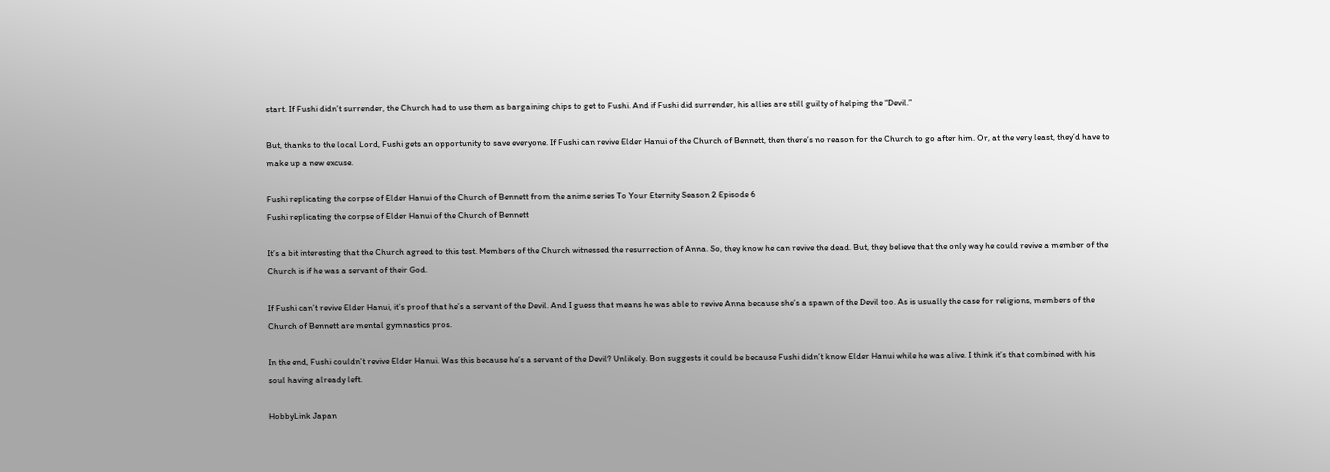start. If Fushi didn’t surrender, the Church had to use them as bargaining chips to get to Fushi. And if Fushi did surrender, his allies are still guilty of helping the “Devil.”

But, thanks to the local Lord, Fushi gets an opportunity to save everyone. If Fushi can revive Elder Hanui of the Church of Bennett, then there’s no reason for the Church to go after him. Or, at the very least, they’d have to make up a new excuse.

Fushi replicating the corpse of Elder Hanui of the Church of Bennett from the anime series To Your Eternity Season 2 Episode 6
Fushi replicating the corpse of Elder Hanui of the Church of Bennett

It’s a bit interesting that the Church agreed to this test. Members of the Church witnessed the resurrection of Anna. So, they know he can revive the dead. But, they believe that the only way he could revive a member of the Church is if he was a servant of their God.

If Fushi can’t revive Elder Hanui, it’s proof that he’s a servant of the Devil. And I guess that means he was able to revive Anna because she’s a spawn of the Devil too. As is usually the case for religions, members of the Church of Bennett are mental gymnastics pros.

In the end, Fushi couldn’t revive Elder Hanui. Was this because he’s a servant of the Devil? Unlikely. Bon suggests it could be because Fushi didn’t know Elder Hanui while he was alive. I think it’s that combined with his soul having already left.

HobbyLink Japan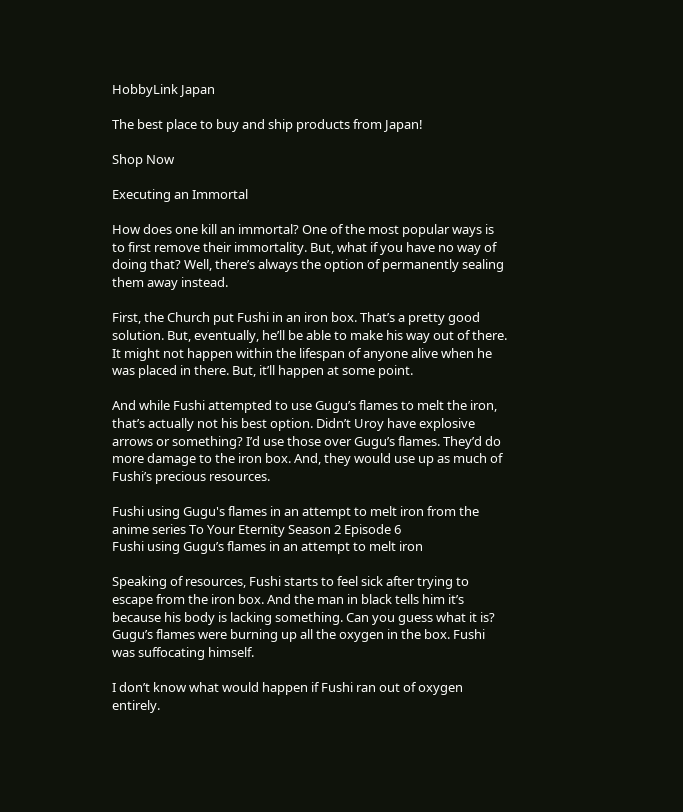HobbyLink Japan

The best place to buy and ship products from Japan!

Shop Now

Executing an Immortal

How does one kill an immortal? One of the most popular ways is to first remove their immortality. But, what if you have no way of doing that? Well, there’s always the option of permanently sealing them away instead.

First, the Church put Fushi in an iron box. That’s a pretty good solution. But, eventually, he’ll be able to make his way out of there. It might not happen within the lifespan of anyone alive when he was placed in there. But, it’ll happen at some point.

And while Fushi attempted to use Gugu’s flames to melt the iron, that’s actually not his best option. Didn’t Uroy have explosive arrows or something? I’d use those over Gugu’s flames. They’d do more damage to the iron box. And, they would use up as much of Fushi’s precious resources.

Fushi using Gugu's flames in an attempt to melt iron from the anime series To Your Eternity Season 2 Episode 6
Fushi using Gugu’s flames in an attempt to melt iron

Speaking of resources, Fushi starts to feel sick after trying to escape from the iron box. And the man in black tells him it’s because his body is lacking something. Can you guess what it is? Gugu’s flames were burning up all the oxygen in the box. Fushi was suffocating himself.

I don’t know what would happen if Fushi ran out of oxygen entirely.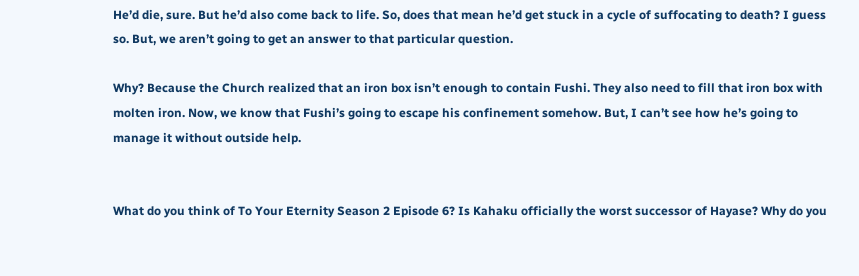He’d die, sure. But he’d also come back to life. So, does that mean he’d get stuck in a cycle of suffocating to death? I guess so. But, we aren’t going to get an answer to that particular question.

Why? Because the Church realized that an iron box isn’t enough to contain Fushi. They also need to fill that iron box with molten iron. Now, we know that Fushi’s going to escape his confinement somehow. But, I can’t see how he’s going to manage it without outside help.


What do you think of To Your Eternity Season 2 Episode 6? Is Kahaku officially the worst successor of Hayase? Why do you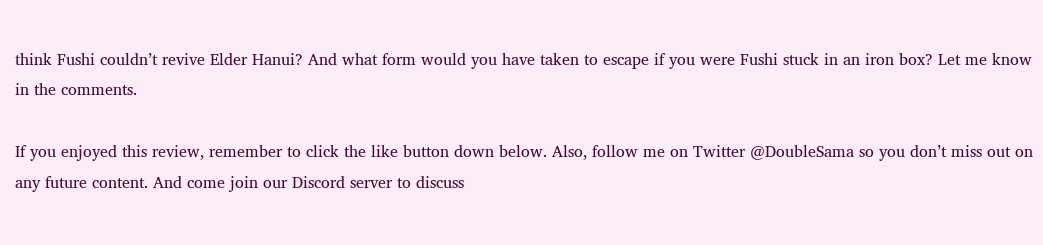think Fushi couldn’t revive Elder Hanui? And what form would you have taken to escape if you were Fushi stuck in an iron box? Let me know in the comments.

If you enjoyed this review, remember to click the like button down below. Also, follow me on Twitter @DoubleSama so you don’t miss out on any future content. And come join our Discord server to discuss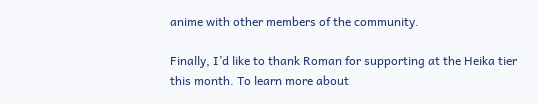anime with other members of the community.

Finally, I’d like to thank Roman for supporting at the Heika tier this month. To learn more about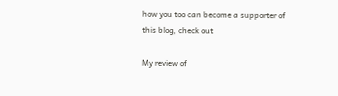how you too can become a supporter of this blog, check out

My review of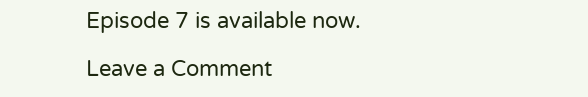Episode 7 is available now.

Leave a Comment